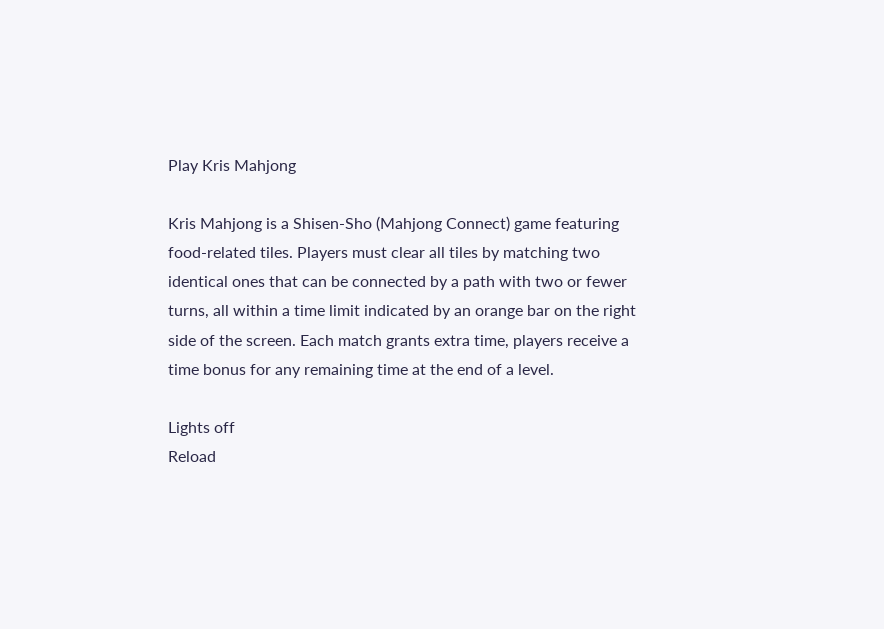Play Kris Mahjong

Kris Mahjong is a Shisen-Sho (Mahjong Connect) game featuring food-related tiles. Players must clear all tiles by matching two identical ones that can be connected by a path with two or fewer turns, all within a time limit indicated by an orange bar on the right side of the screen. Each match grants extra time, players receive a time bonus for any remaining time at the end of a level.

Lights off
Reload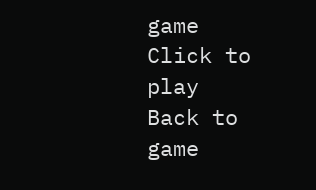game
Click to play
Back to game